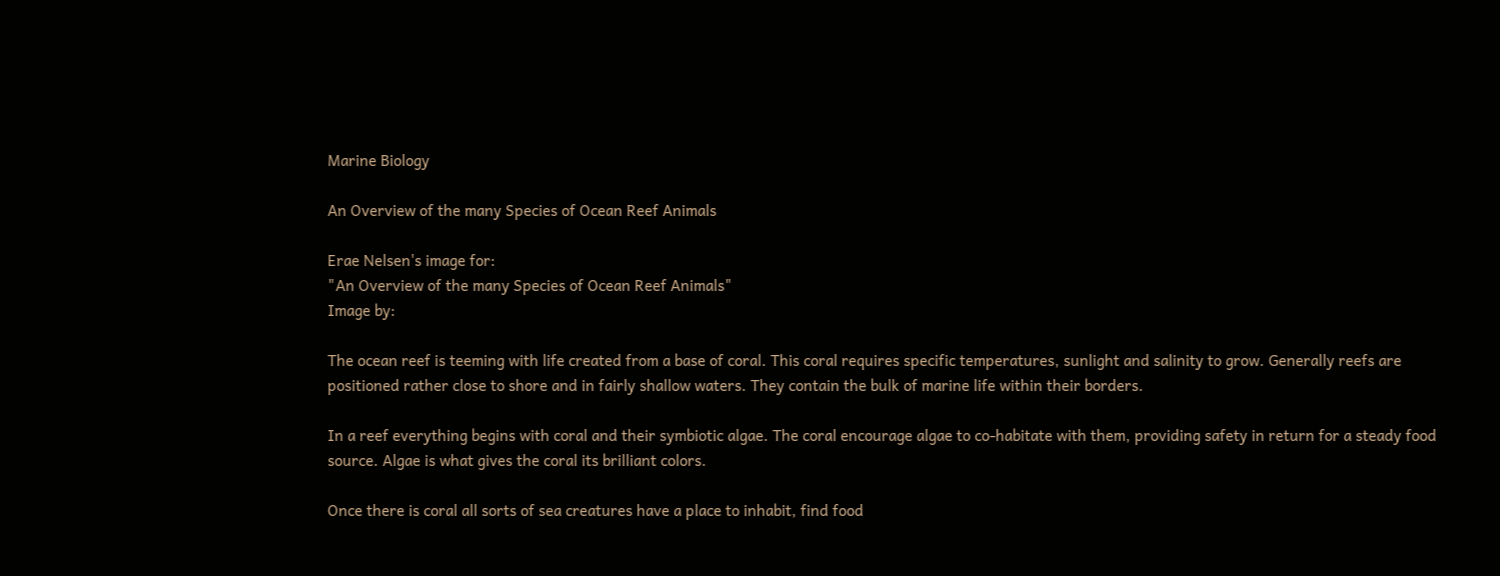Marine Biology

An Overview of the many Species of Ocean Reef Animals

Erae Nelsen's image for:
"An Overview of the many Species of Ocean Reef Animals"
Image by:

The ocean reef is teeming with life created from a base of coral. This coral requires specific temperatures, sunlight and salinity to grow. Generally reefs are positioned rather close to shore and in fairly shallow waters. They contain the bulk of marine life within their borders.

In a reef everything begins with coral and their symbiotic algae. The coral encourage algae to co-habitate with them, providing safety in return for a steady food source. Algae is what gives the coral its brilliant colors.

Once there is coral all sorts of sea creatures have a place to inhabit, find food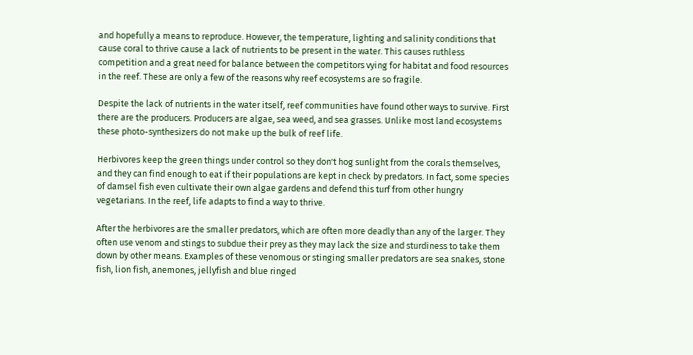and hopefully a means to reproduce. However, the temperature, lighting and salinity conditions that cause coral to thrive cause a lack of nutrients to be present in the water. This causes ruthless competition and a great need for balance between the competitors vying for habitat and food resources in the reef. These are only a few of the reasons why reef ecosystems are so fragile.

Despite the lack of nutrients in the water itself, reef communities have found other ways to survive. First there are the producers. Producers are algae, sea weed, and sea grasses. Unlike most land ecosystems these photo-synthesizers do not make up the bulk of reef life.

Herbivores keep the green things under control so they don't hog sunlight from the corals themselves, and they can find enough to eat if their populations are kept in check by predators. In fact, some species of damsel fish even cultivate their own algae gardens and defend this turf from other hungry vegetarians. In the reef, life adapts to find a way to thrive.

After the herbivores are the smaller predators, which are often more deadly than any of the larger. They often use venom and stings to subdue their prey as they may lack the size and sturdiness to take them down by other means. Examples of these venomous or stinging smaller predators are sea snakes, stone fish, lion fish, anemones, jellyfish and blue ringed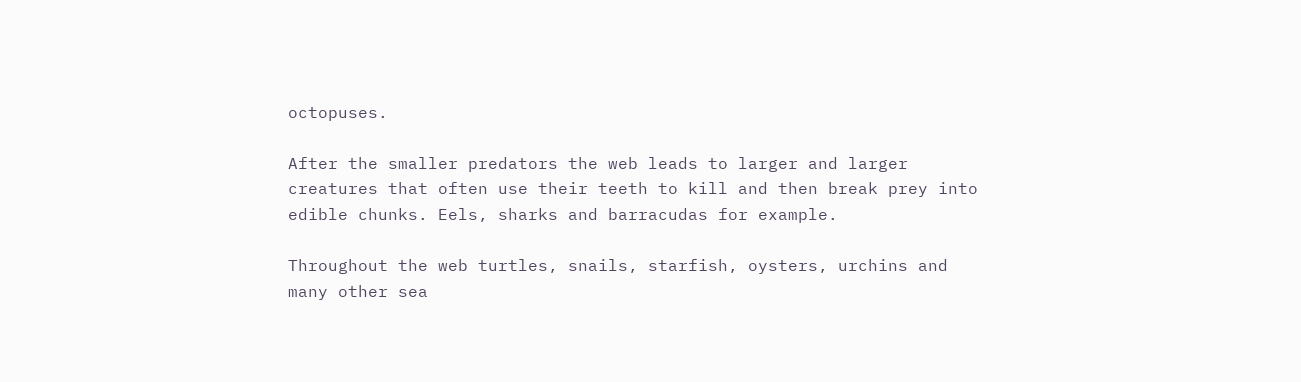octopuses.

After the smaller predators the web leads to larger and larger creatures that often use their teeth to kill and then break prey into edible chunks. Eels, sharks and barracudas for example.

Throughout the web turtles, snails, starfish, oysters, urchins and many other sea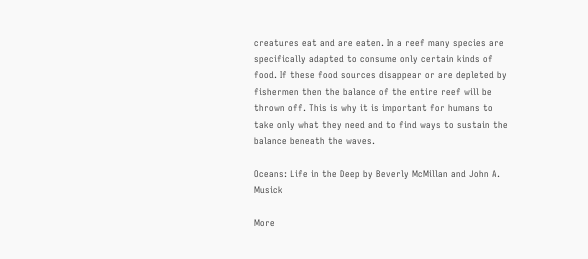creatures eat and are eaten. In a reef many species are specifically adapted to consume only certain kinds of food. If these food sources disappear or are depleted by fishermen then the balance of the entire reef will be thrown off. This is why it is important for humans to take only what they need and to find ways to sustain the balance beneath the waves.

Oceans: Life in the Deep by Beverly McMillan and John A. Musick

More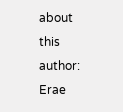about this author: Erae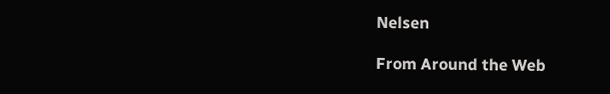Nelsen

From Around the Web